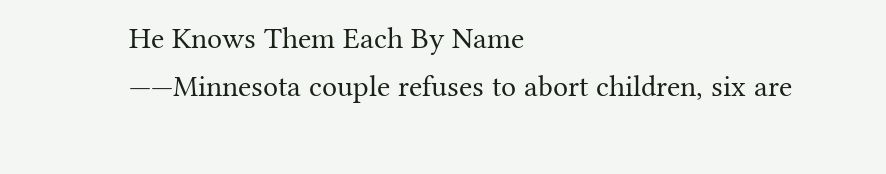He Knows Them Each By Name
——Minnesota couple refuses to abort children, six are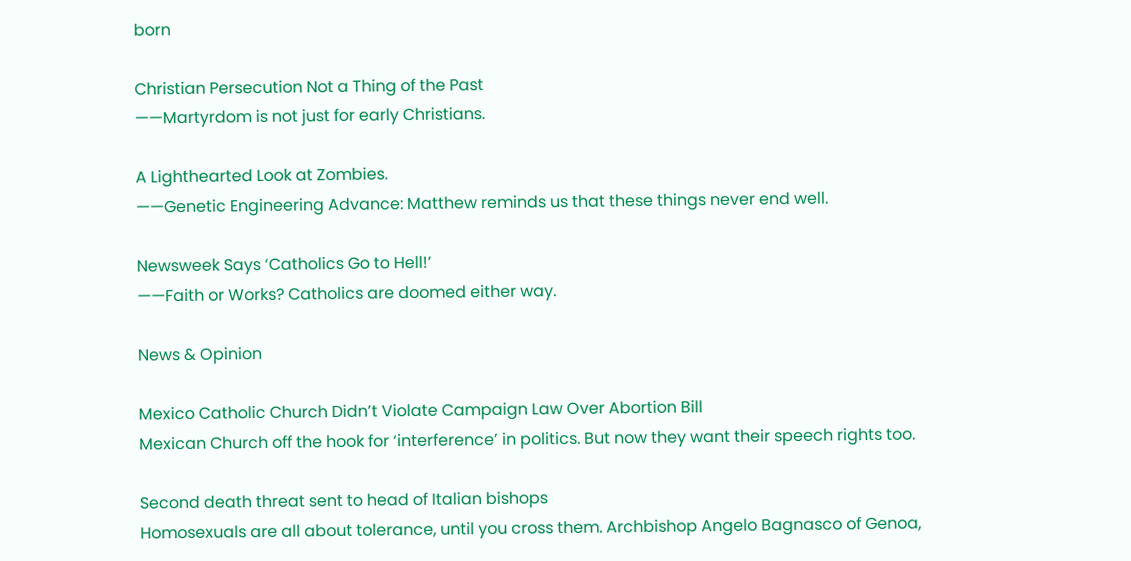born

Christian Persecution Not a Thing of the Past
——Martyrdom is not just for early Christians.

A Lighthearted Look at Zombies.
——Genetic Engineering Advance: Matthew reminds us that these things never end well.

Newsweek Says ‘Catholics Go to Hell!’
——Faith or Works? Catholics are doomed either way.

News & Opinion

Mexico Catholic Church Didn’t Violate Campaign Law Over Abortion Bill
Mexican Church off the hook for ‘interference’ in politics. But now they want their speech rights too.

Second death threat sent to head of Italian bishops
Homosexuals are all about tolerance, until you cross them. Archbishop Angelo Bagnasco of Genoa,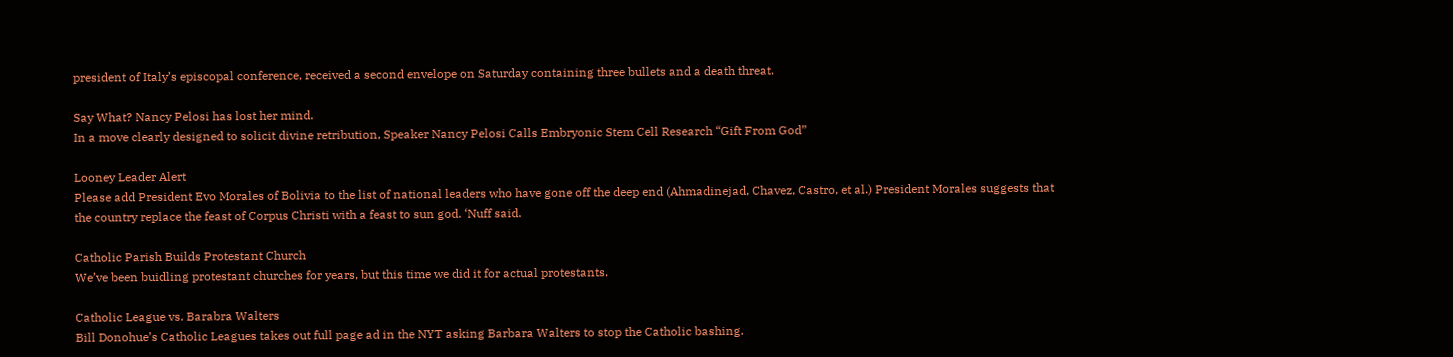president of Italy’s episcopal conference, received a second envelope on Saturday containing three bullets and a death threat.

Say What? Nancy Pelosi has lost her mind.
In a move clearly designed to solicit divine retribution, Speaker Nancy Pelosi Calls Embryonic Stem Cell Research “Gift From God”

Looney Leader Alert
Please add President Evo Morales of Bolivia to the list of national leaders who have gone off the deep end (Ahmadinejad, Chavez, Castro, et al.) President Morales suggests that the country replace the feast of Corpus Christi with a feast to sun god. ‘Nuff said.

Catholic Parish Builds Protestant Church
We’ve been buidling protestant churches for years, but this time we did it for actual protestants.

Catholic League vs. Barabra Walters
Bill Donohue’s Catholic Leagues takes out full page ad in the NYT asking Barbara Walters to stop the Catholic bashing.